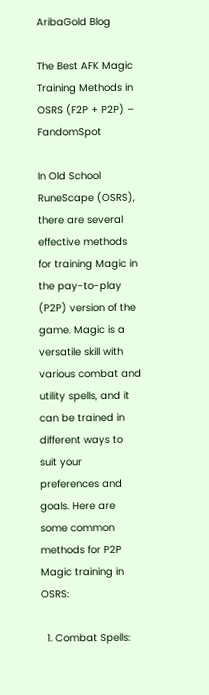AribaGold Blog

The Best AFK Magic Training Methods in OSRS (F2P + P2P) – FandomSpot

In Old School RuneScape (OSRS), there are several effective methods for training Magic in the pay-to-play (P2P) version of the game. Magic is a versatile skill with various combat and utility spells, and it can be trained in different ways to suit your preferences and goals. Here are some common methods for P2P Magic training in OSRS:

  1. Combat Spells: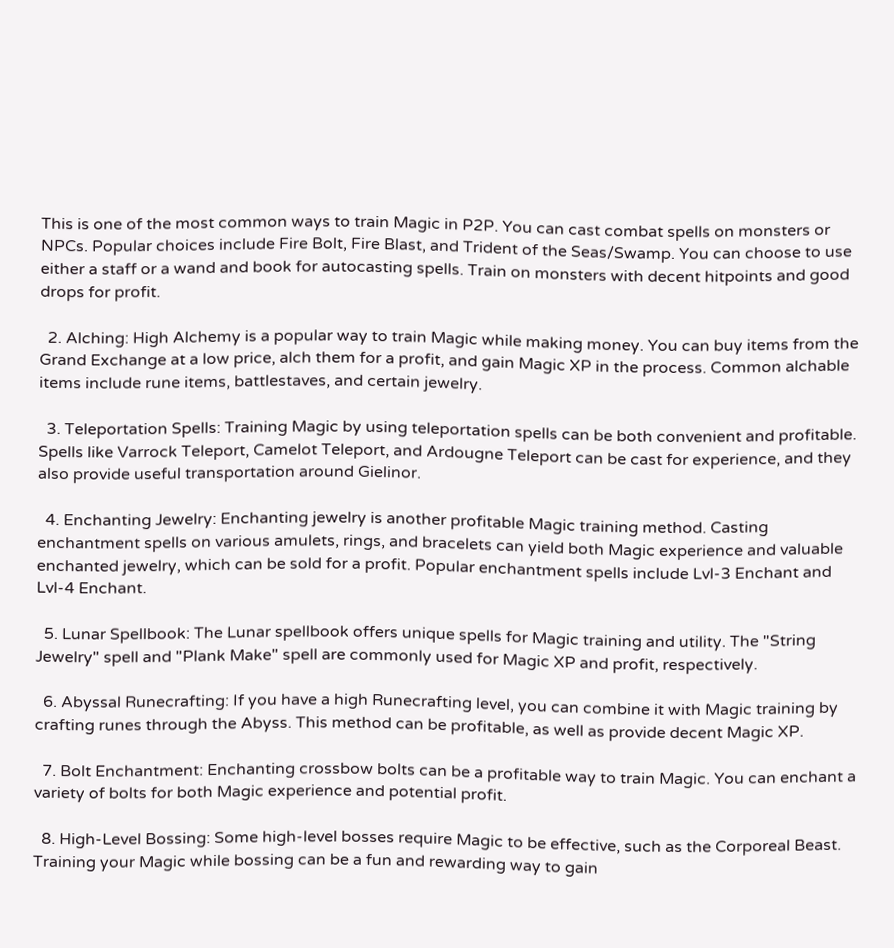This is one of the most common ways to train Magic in P2P. You can cast combat spells on monsters or NPCs. Popular choices include Fire Bolt, Fire Blast, and Trident of the Seas/Swamp. You can choose to use either a staff or a wand and book for autocasting spells. Train on monsters with decent hitpoints and good drops for profit.

  2. Alching: High Alchemy is a popular way to train Magic while making money. You can buy items from the Grand Exchange at a low price, alch them for a profit, and gain Magic XP in the process. Common alchable items include rune items, battlestaves, and certain jewelry.

  3. Teleportation Spells: Training Magic by using teleportation spells can be both convenient and profitable. Spells like Varrock Teleport, Camelot Teleport, and Ardougne Teleport can be cast for experience, and they also provide useful transportation around Gielinor.

  4. Enchanting Jewelry: Enchanting jewelry is another profitable Magic training method. Casting enchantment spells on various amulets, rings, and bracelets can yield both Magic experience and valuable enchanted jewelry, which can be sold for a profit. Popular enchantment spells include Lvl-3 Enchant and Lvl-4 Enchant.

  5. Lunar Spellbook: The Lunar spellbook offers unique spells for Magic training and utility. The "String Jewelry" spell and "Plank Make" spell are commonly used for Magic XP and profit, respectively.

  6. Abyssal Runecrafting: If you have a high Runecrafting level, you can combine it with Magic training by crafting runes through the Abyss. This method can be profitable, as well as provide decent Magic XP.

  7. Bolt Enchantment: Enchanting crossbow bolts can be a profitable way to train Magic. You can enchant a variety of bolts for both Magic experience and potential profit.

  8. High-Level Bossing: Some high-level bosses require Magic to be effective, such as the Corporeal Beast. Training your Magic while bossing can be a fun and rewarding way to gain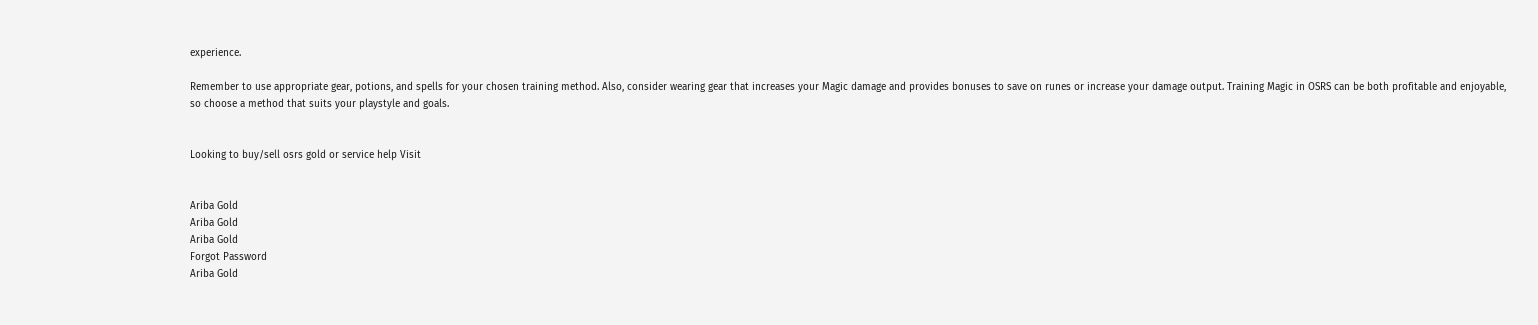experience.

Remember to use appropriate gear, potions, and spells for your chosen training method. Also, consider wearing gear that increases your Magic damage and provides bonuses to save on runes or increase your damage output. Training Magic in OSRS can be both profitable and enjoyable, so choose a method that suits your playstyle and goals.


Looking to buy/sell osrs gold or service help Visit


Ariba Gold
Ariba Gold
Ariba Gold
Forgot Password
Ariba Gold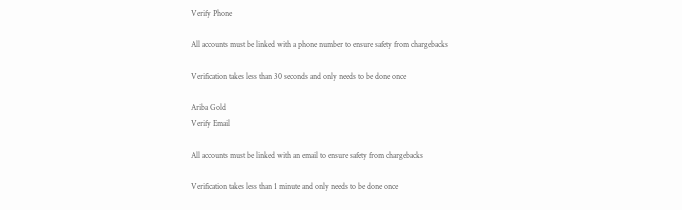Verify Phone

All accounts must be linked with a phone number to ensure safety from chargebacks

Verification takes less than 30 seconds and only needs to be done once

Ariba Gold
Verify Email

All accounts must be linked with an email to ensure safety from chargebacks

Verification takes less than 1 minute and only needs to be done once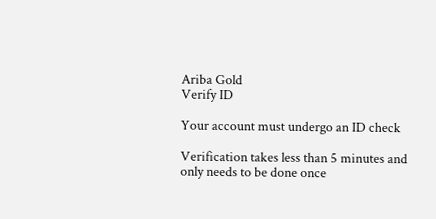Ariba Gold
Verify ID

Your account must undergo an ID check

Verification takes less than 5 minutes and only needs to be done once